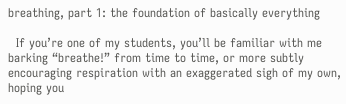breathing, part 1: the foundation of basically everything

  If you’re one of my students, you’ll be familiar with me barking “breathe!” from time to time, or more subtly encouraging respiration with an exaggerated sigh of my own, hoping you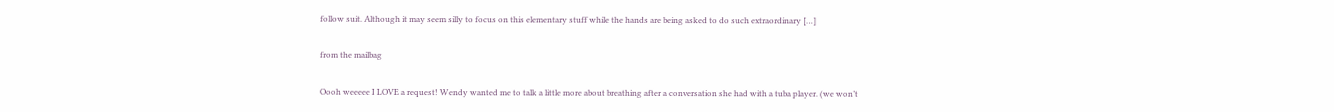follow suit. Although it may seem silly to focus on this elementary stuff while the hands are being asked to do such extraordinary […]

from the mailbag

Oooh weeeee I LOVE a request! Wendy wanted me to talk a little more about breathing after a conversation she had with a tuba player. (we won’t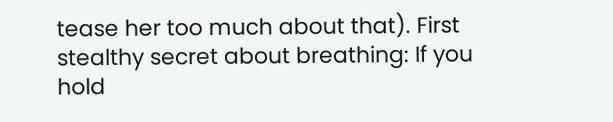tease her too much about that). First stealthy secret about breathing: If you hold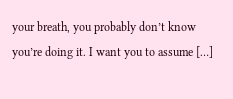your breath, you probably don’t know you’re doing it. I want you to assume […]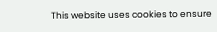This website uses cookies to ensure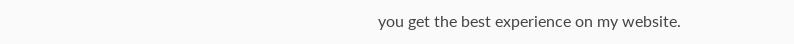you get the best experience on my website.